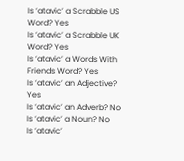Is ‘atavic’ a Scrabble US Word? Yes
Is ‘atavic’ a Scrabble UK Word? Yes
Is ‘atavic’ a Words With Friends Word? Yes
Is ‘atavic’ an Adjective? Yes
Is ‘atavic’ an Adverb? No
Is ‘atavic’ a Noun? No
Is ‘atavic’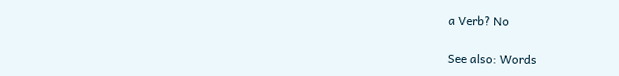a Verb? No

See also: Words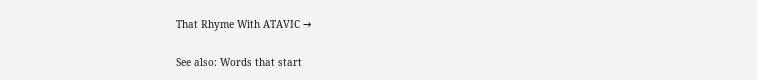That Rhyme With ATAVIC →

See also: Words that start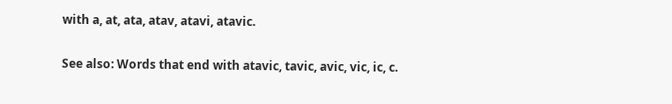with a, at, ata, atav, atavi, atavic.

See also: Words that end with atavic, tavic, avic, vic, ic, c.